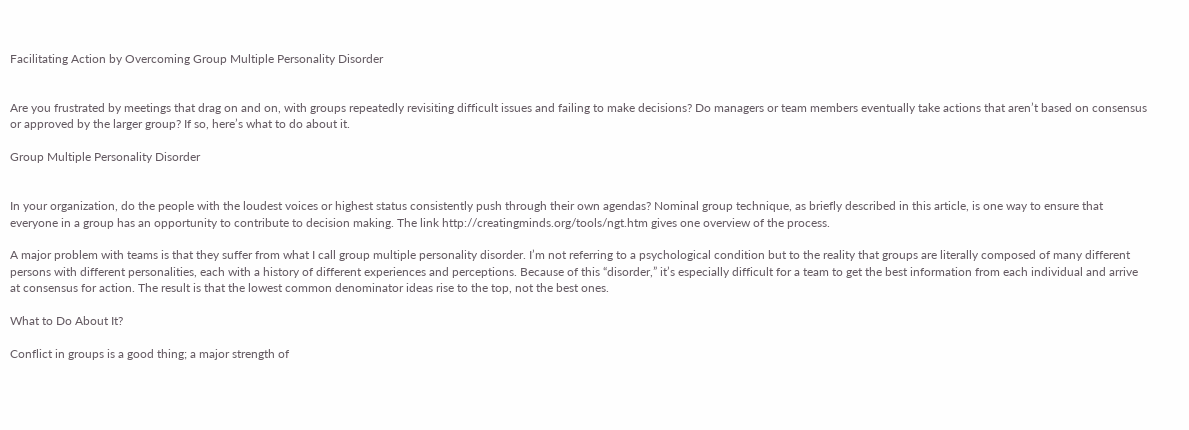Facilitating Action by Overcoming Group Multiple Personality Disorder


Are you frustrated by meetings that drag on and on, with groups repeatedly revisiting difficult issues and failing to make decisions? Do managers or team members eventually take actions that aren’t based on consensus or approved by the larger group? If so, here’s what to do about it.

Group Multiple Personality Disorder


In your organization, do the people with the loudest voices or highest status consistently push through their own agendas? Nominal group technique, as briefly described in this article, is one way to ensure that everyone in a group has an opportunity to contribute to decision making. The link http://creatingminds.org/tools/ngt.htm gives one overview of the process.

A major problem with teams is that they suffer from what I call group multiple personality disorder. I’m not referring to a psychological condition but to the reality that groups are literally composed of many different persons with different personalities, each with a history of different experiences and perceptions. Because of this “disorder,” it’s especially difficult for a team to get the best information from each individual and arrive at consensus for action. The result is that the lowest common denominator ideas rise to the top, not the best ones.

What to Do About It?

Conflict in groups is a good thing; a major strength of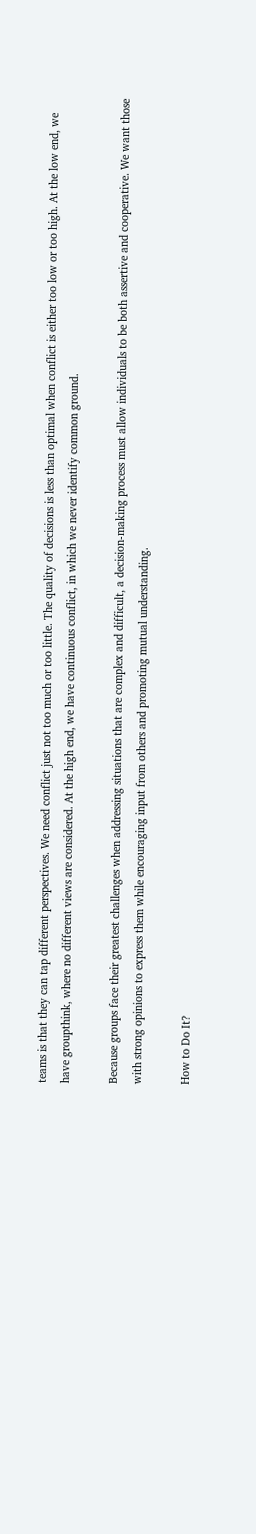teams is that they can tap different perspectives. We need conflict just not too much or too little. The quality of decisions is less than optimal when conflict is either too low or too high. At the low end, we have groupthink, where no different views are considered. At the high end, we have continuous conflict, in which we never identify common ground.

Because groups face their greatest challenges when addressing situations that are complex and difficult, a decision-making process must allow individuals to be both assertive and cooperative. We want those with strong opinions to express them while encouraging input from others and promoting mutual understanding.

How to Do It?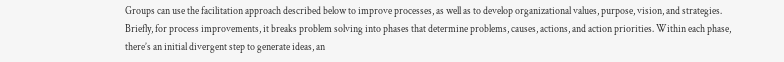Groups can use the facilitation approach described below to improve processes, as well as to develop organizational values, purpose, vision, and strategies. Briefly, for process improvements, it breaks problem solving into phases that determine problems, causes, actions, and action priorities. Within each phase, there’s an initial divergent step to generate ideas, an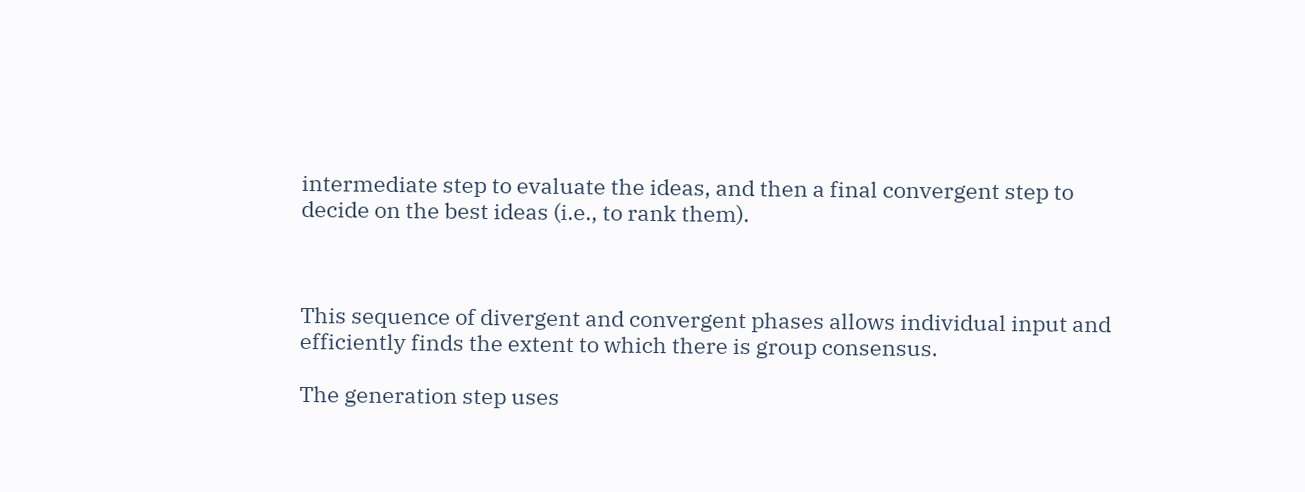intermediate step to evaluate the ideas, and then a final convergent step to decide on the best ideas (i.e., to rank them).



This sequence of divergent and convergent phases allows individual input and efficiently finds the extent to which there is group consensus.

The generation step uses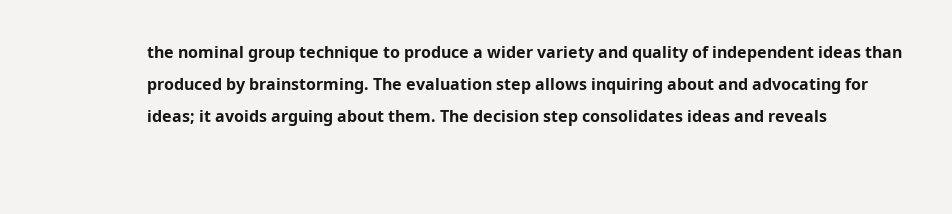the nominal group technique to produce a wider variety and quality of independent ideas than produced by brainstorming. The evaluation step allows inquiring about and advocating for ideas; it avoids arguing about them. The decision step consolidates ideas and reveals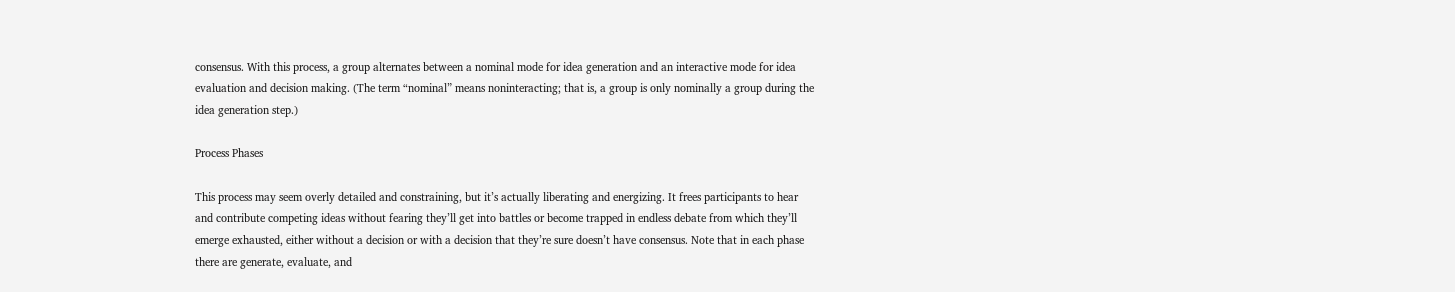consensus. With this process, a group alternates between a nominal mode for idea generation and an interactive mode for idea evaluation and decision making. (The term “nominal” means noninteracting; that is, a group is only nominally a group during the idea generation step.)

Process Phases

This process may seem overly detailed and constraining, but it’s actually liberating and energizing. It frees participants to hear and contribute competing ideas without fearing they’ll get into battles or become trapped in endless debate from which they’ll emerge exhausted, either without a decision or with a decision that they’re sure doesn’t have consensus. Note that in each phase there are generate, evaluate, and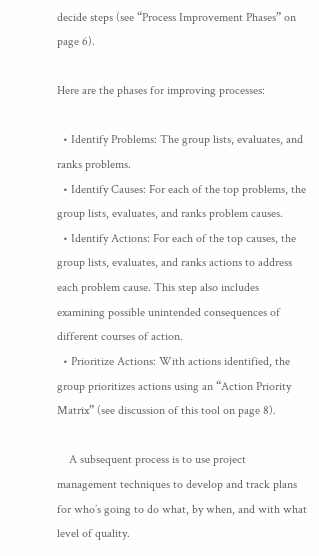decide steps (see “Process Improvement Phases” on page 6).

Here are the phases for improving processes:

  • Identify Problems: The group lists, evaluates, and ranks problems.
  • Identify Causes: For each of the top problems, the group lists, evaluates, and ranks problem causes.
  • Identify Actions: For each of the top causes, the group lists, evaluates, and ranks actions to address each problem cause. This step also includes examining possible unintended consequences of different courses of action.
  • Prioritize Actions: With actions identified, the group prioritizes actions using an “Action Priority Matrix” (see discussion of this tool on page 8).

    A subsequent process is to use project management techniques to develop and track plans for who’s going to do what, by when, and with what level of quality.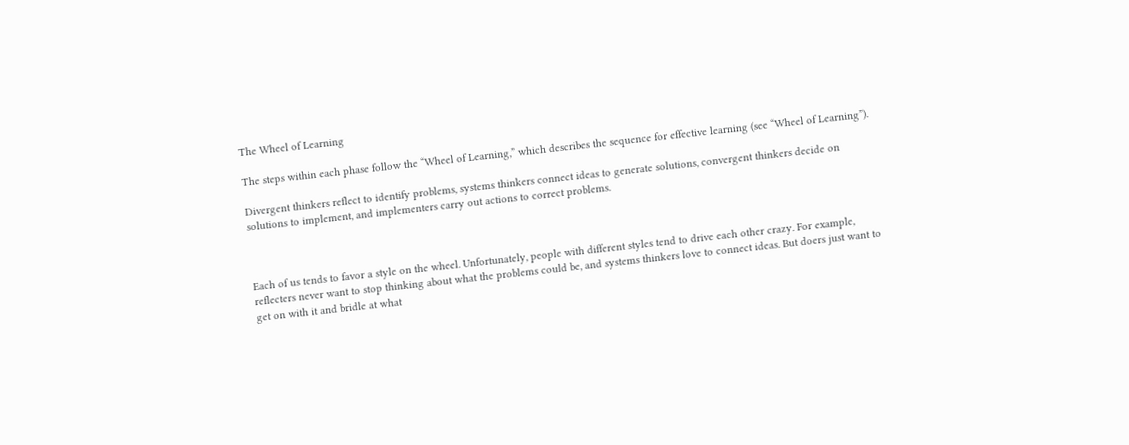The Wheel of Learning

The steps within each phase follow the “Wheel of Learning,” which describes the sequence for effective learning (see “Wheel of Learning”).

Divergent thinkers reflect to identify problems, systems thinkers connect ideas to generate solutions, convergent thinkers decide on solutions to implement, and implementers carry out actions to correct problems.



Each of us tends to favor a style on the wheel. Unfortunately, people with different styles tend to drive each other crazy. For example, reflecters never want to stop thinking about what the problems could be, and systems thinkers love to connect ideas. But doers just want to get on with it and bridle at what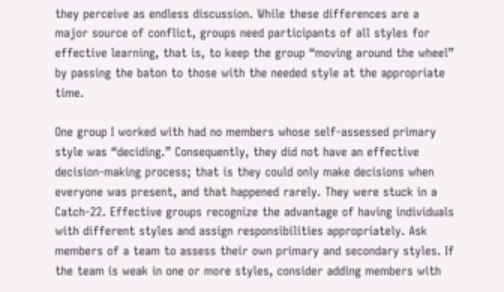they perceive as endless discussion. While these differences are a major source of conflict, groups need participants of all styles for effective learning, that is, to keep the group “moving around the wheel” by passing the baton to those with the needed style at the appropriate time.

One group I worked with had no members whose self-assessed primary style was “deciding.” Consequently, they did not have an effective decision-making process; that is they could only make decisions when everyone was present, and that happened rarely. They were stuck in a Catch-22. Effective groups recognize the advantage of having individuals with different styles and assign responsibilities appropriately. Ask members of a team to assess their own primary and secondary styles. If the team is weak in one or more styles, consider adding members with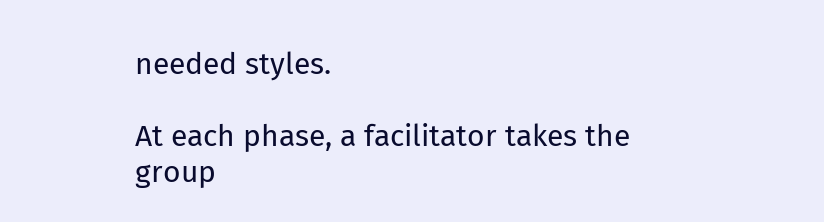needed styles.

At each phase, a facilitator takes the group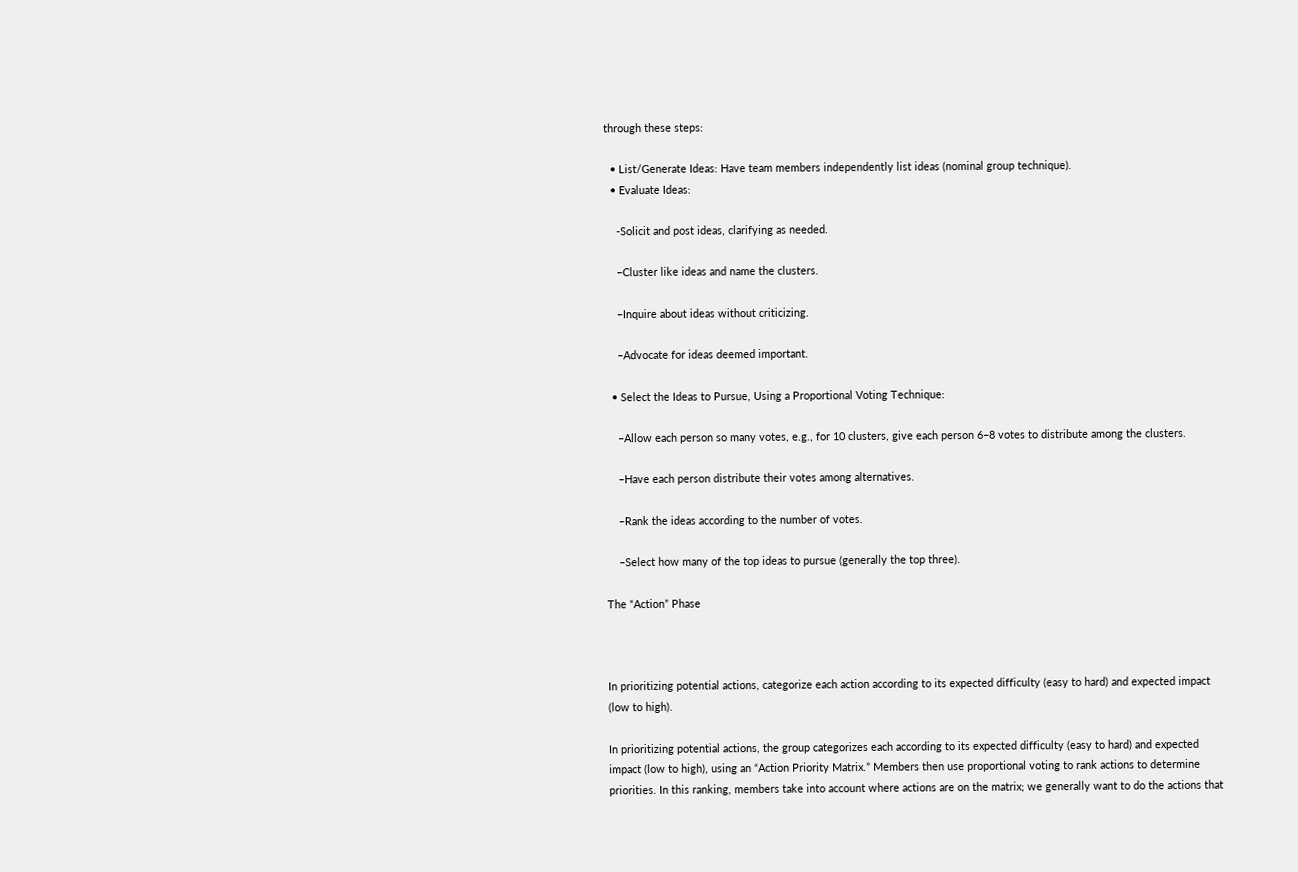through these steps:

  • List/Generate Ideas: Have team members independently list ideas (nominal group technique).
  • Evaluate Ideas:

    -Solicit and post ideas, clarifying as needed.

    –Cluster like ideas and name the clusters.

    –Inquire about ideas without criticizing.

    –Advocate for ideas deemed important.

  • Select the Ideas to Pursue, Using a Proportional Voting Technique:

    –Allow each person so many votes, e.g., for 10 clusters, give each person 6–8 votes to distribute among the clusters.

    –Have each person distribute their votes among alternatives.

    –Rank the ideas according to the number of votes.

    –Select how many of the top ideas to pursue (generally the top three).

The “Action” Phase



In prioritizing potential actions, categorize each action according to its expected difficulty (easy to hard) and expected impact (low to high).

In prioritizing potential actions, the group categorizes each according to its expected difficulty (easy to hard) and expected impact (low to high), using an “Action Priority Matrix.” Members then use proportional voting to rank actions to determine priorities. In this ranking, members take into account where actions are on the matrix; we generally want to do the actions that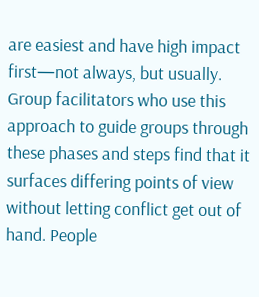are easiest and have high impact first—not always, but usually. Group facilitators who use this approach to guide groups through these phases and steps find that it surfaces differing points of view without letting conflict get out of hand. People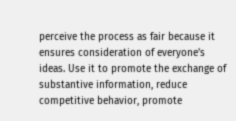perceive the process as fair because it ensures consideration of everyone’s ideas. Use it to promote the exchange of substantive information, reduce competitive behavior, promote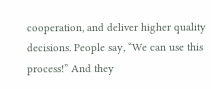cooperation, and deliver higher quality decisions. People say, “We can use this process!” And they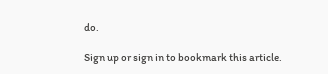do.

Sign up or sign in to bookmark this article.